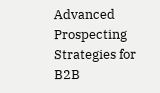Advanced Prospecting Strategies for B2B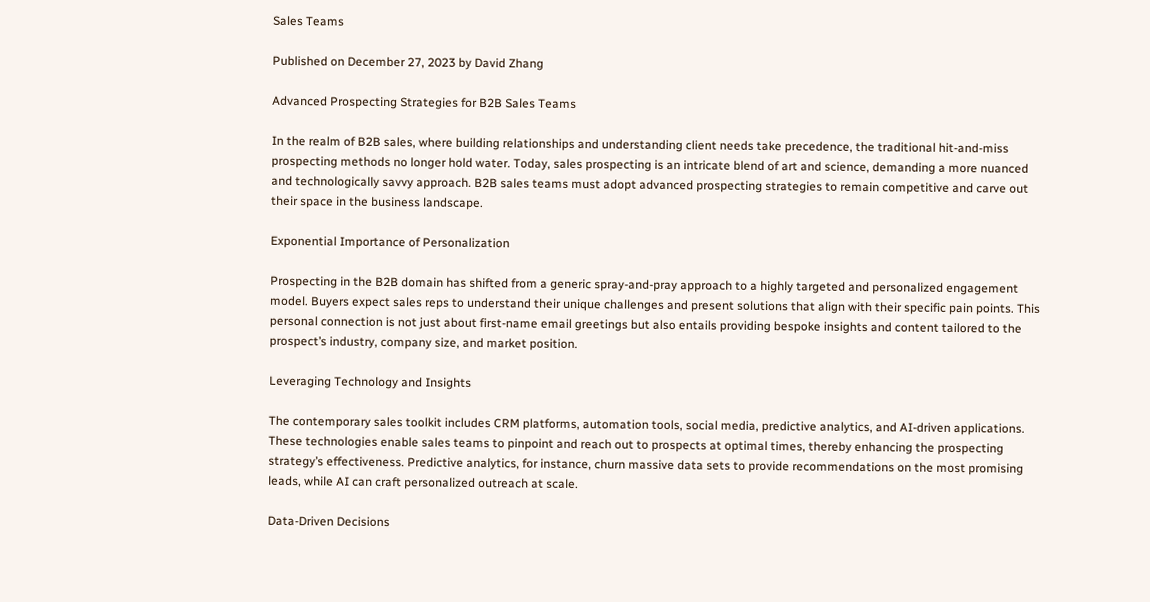Sales Teams

Published on December 27, 2023 by David Zhang

Advanced Prospecting Strategies for B2B Sales Teams

In the realm of B2B sales, where building relationships and understanding client needs take precedence, the traditional hit-and-miss prospecting methods no longer hold water. Today, sales prospecting is an intricate blend of art and science, demanding a more nuanced and technologically savvy approach. B2B sales teams must adopt advanced prospecting strategies to remain competitive and carve out their space in the business landscape.

Exponential Importance of Personalization

Prospecting in the B2B domain has shifted from a generic spray-and-pray approach to a highly targeted and personalized engagement model. Buyers expect sales reps to understand their unique challenges and present solutions that align with their specific pain points. This personal connection is not just about first-name email greetings but also entails providing bespoke insights and content tailored to the prospect’s industry, company size, and market position.

Leveraging Technology and Insights

The contemporary sales toolkit includes CRM platforms, automation tools, social media, predictive analytics, and AI-driven applications. These technologies enable sales teams to pinpoint and reach out to prospects at optimal times, thereby enhancing the prospecting strategy’s effectiveness. Predictive analytics, for instance, churn massive data sets to provide recommendations on the most promising leads, while AI can craft personalized outreach at scale.

Data-Driven Decisions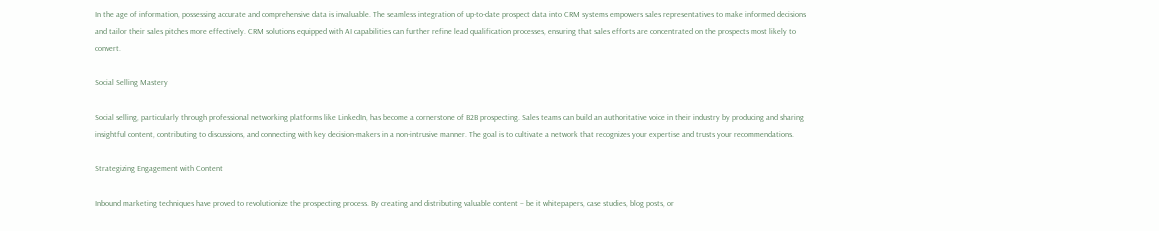In the age of information, possessing accurate and comprehensive data is invaluable. The seamless integration of up-to-date prospect data into CRM systems empowers sales representatives to make informed decisions and tailor their sales pitches more effectively. CRM solutions equipped with AI capabilities can further refine lead qualification processes, ensuring that sales efforts are concentrated on the prospects most likely to convert.

Social Selling Mastery

Social selling, particularly through professional networking platforms like LinkedIn, has become a cornerstone of B2B prospecting. Sales teams can build an authoritative voice in their industry by producing and sharing insightful content, contributing to discussions, and connecting with key decision-makers in a non-intrusive manner. The goal is to cultivate a network that recognizes your expertise and trusts your recommendations.

Strategizing Engagement with Content

Inbound marketing techniques have proved to revolutionize the prospecting process. By creating and distributing valuable content – be it whitepapers, case studies, blog posts, or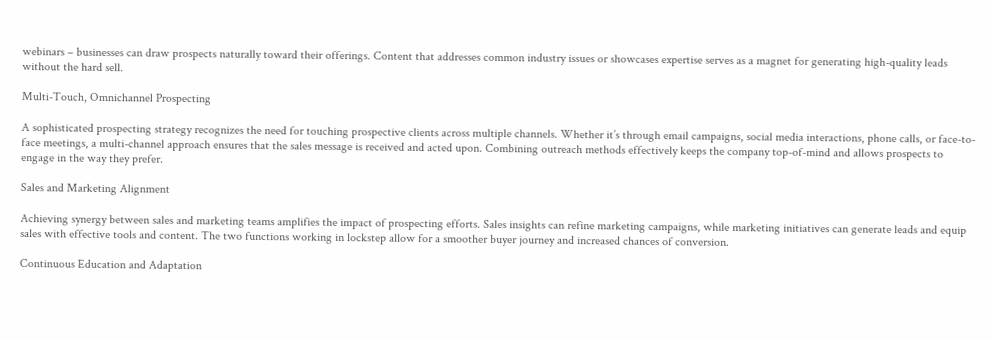webinars – businesses can draw prospects naturally toward their offerings. Content that addresses common industry issues or showcases expertise serves as a magnet for generating high-quality leads without the hard sell.

Multi-Touch, Omnichannel Prospecting

A sophisticated prospecting strategy recognizes the need for touching prospective clients across multiple channels. Whether it’s through email campaigns, social media interactions, phone calls, or face-to-face meetings, a multi-channel approach ensures that the sales message is received and acted upon. Combining outreach methods effectively keeps the company top-of-mind and allows prospects to engage in the way they prefer.

Sales and Marketing Alignment

Achieving synergy between sales and marketing teams amplifies the impact of prospecting efforts. Sales insights can refine marketing campaigns, while marketing initiatives can generate leads and equip sales with effective tools and content. The two functions working in lockstep allow for a smoother buyer journey and increased chances of conversion.

Continuous Education and Adaptation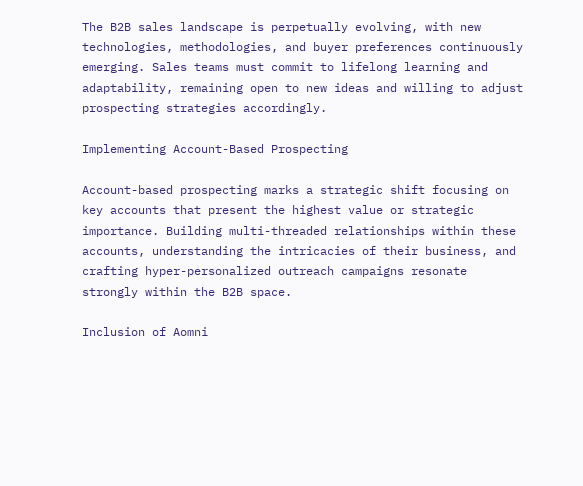The B2B sales landscape is perpetually evolving, with new technologies, methodologies, and buyer preferences continuously emerging. Sales teams must commit to lifelong learning and adaptability, remaining open to new ideas and willing to adjust prospecting strategies accordingly.

Implementing Account-Based Prospecting

Account-based prospecting marks a strategic shift focusing on key accounts that present the highest value or strategic importance. Building multi-threaded relationships within these accounts, understanding the intricacies of their business, and crafting hyper-personalized outreach campaigns resonate strongly within the B2B space.

Inclusion of Aomni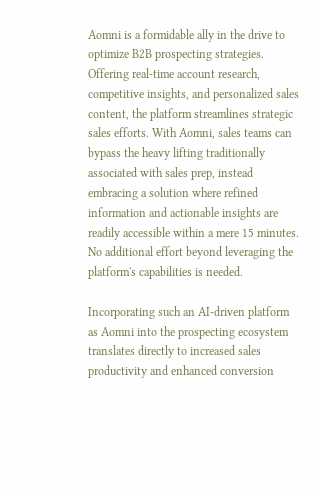Aomni is a formidable ally in the drive to optimize B2B prospecting strategies. Offering real-time account research, competitive insights, and personalized sales content, the platform streamlines strategic sales efforts. With Aomni, sales teams can bypass the heavy lifting traditionally associated with sales prep, instead embracing a solution where refined information and actionable insights are readily accessible within a mere 15 minutes. No additional effort beyond leveraging the platform's capabilities is needed.

Incorporating such an AI-driven platform as Aomni into the prospecting ecosystem translates directly to increased sales productivity and enhanced conversion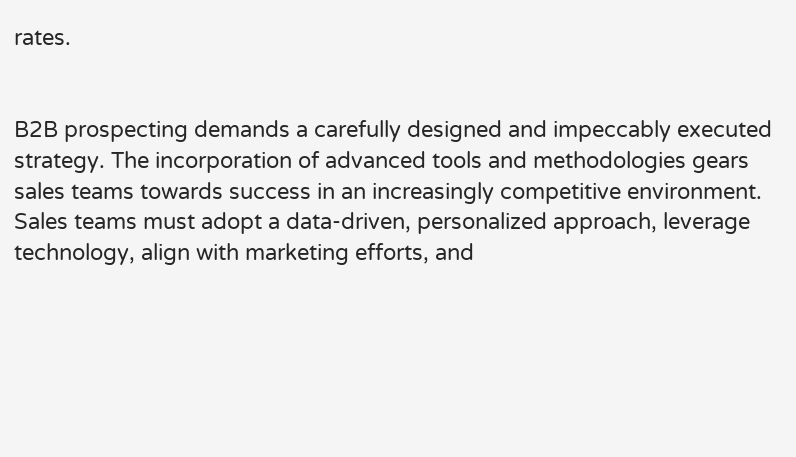rates.


B2B prospecting demands a carefully designed and impeccably executed strategy. The incorporation of advanced tools and methodologies gears sales teams towards success in an increasingly competitive environment. Sales teams must adopt a data-driven, personalized approach, leverage technology, align with marketing efforts, and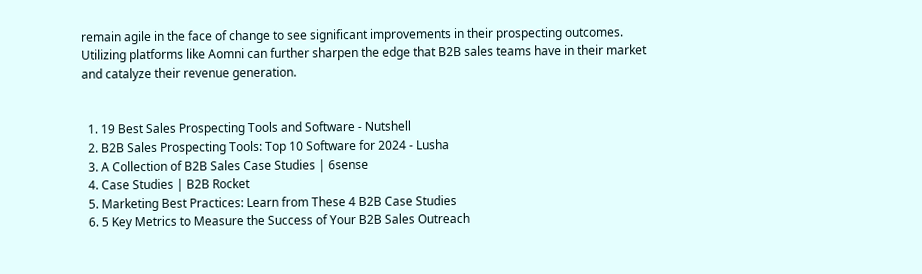remain agile in the face of change to see significant improvements in their prospecting outcomes. Utilizing platforms like Aomni can further sharpen the edge that B2B sales teams have in their market and catalyze their revenue generation.


  1. 19 Best Sales Prospecting Tools and Software - Nutshell
  2. B2B Sales Prospecting Tools: Top 10 Software for 2024 - Lusha
  3. A Collection of B2B Sales Case Studies | 6sense
  4. Case Studies | B2B Rocket
  5. Marketing Best Practices: Learn from These 4 B2B Case Studies
  6. 5 Key Metrics to Measure the Success of Your B2B Sales Outreach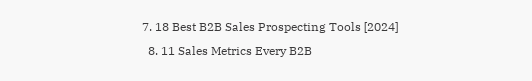7. 18 Best B2B Sales Prospecting Tools [2024]
  8. 11 Sales Metrics Every B2B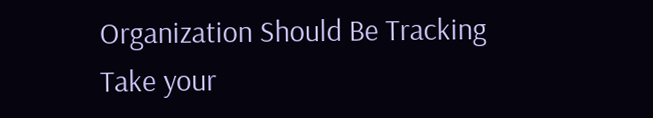Organization Should Be Tracking
Take your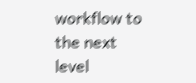workflow to the next level